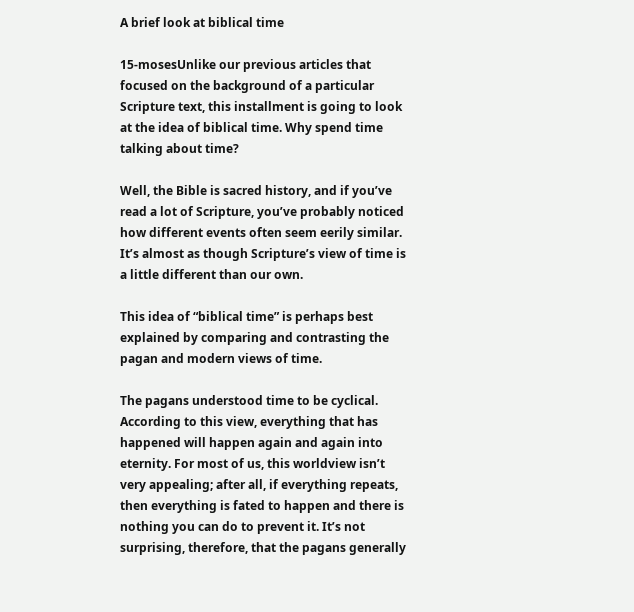A brief look at biblical time

15-mosesUnlike our previous articles that focused on the background of a particular Scripture text, this installment is going to look at the idea of biblical time. Why spend time talking about time?

Well, the Bible is sacred history, and if you’ve read a lot of Scripture, you’ve probably noticed how different events often seem eerily similar. It’s almost as though Scripture’s view of time is a little different than our own.

This idea of “biblical time” is perhaps best explained by comparing and contrasting the pagan and modern views of time.

The pagans understood time to be cyclical. According to this view, everything that has happened will happen again and again into eternity. For most of us, this worldview isn’t very appealing; after all, if everything repeats, then everything is fated to happen and there is nothing you can do to prevent it. It’s not surprising, therefore, that the pagans generally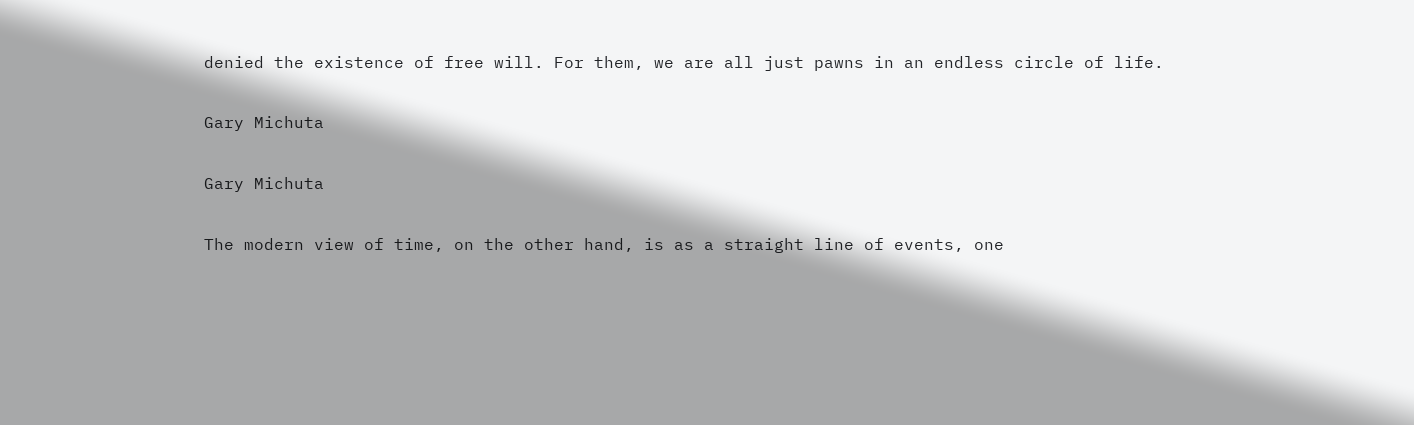denied the existence of free will. For them, we are all just pawns in an endless circle of life.

Gary Michuta

Gary Michuta

The modern view of time, on the other hand, is as a straight line of events, one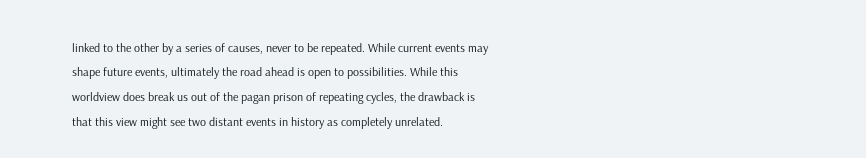linked to the other by a series of causes, never to be repeated. While current events may shape future events, ultimately the road ahead is open to possibilities. While this worldview does break us out of the pagan prison of repeating cycles, the drawback is that this view might see two distant events in history as completely unrelated.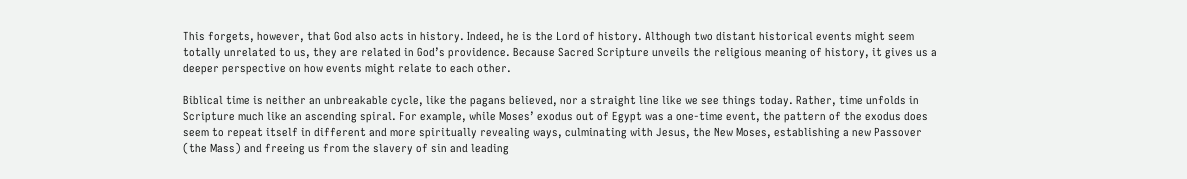This forgets, however, that God also acts in history. Indeed, he is the Lord of history. Although two distant historical events might seem totally unrelated to us, they are related in God’s providence. Because Sacred Scripture unveils the religious meaning of history, it gives us a deeper perspective on how events might relate to each other.

Biblical time is neither an unbreakable cycle, like the pagans believed, nor a straight line like we see things today. Rather, time unfolds in Scripture much like an ascending spiral. For example, while Moses’ exodus out of Egypt was a one-time event, the pattern of the exodus does seem to repeat itself in different and more spiritually revealing ways, culminating with Jesus, the New Moses, establishing a new Passover (the Mass) and freeing us from the slavery of sin and leading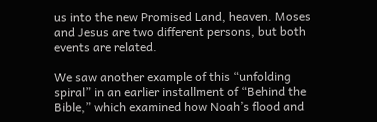us into the new Promised Land, heaven. Moses and Jesus are two different persons, but both events are related.

We saw another example of this “unfolding spiral” in an earlier installment of “Behind the Bible,” which examined how Noah’s flood and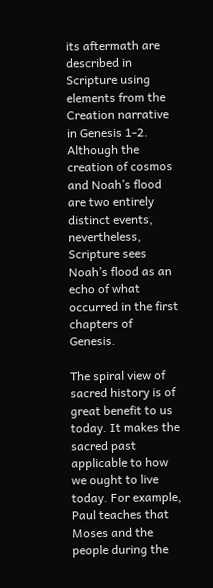its aftermath are described in Scripture using elements from the Creation narrative in Genesis 1-2. Although the creation of cosmos and Noah’s flood are two entirely distinct events, nevertheless, Scripture sees Noah’s flood as an echo of what occurred in the first chapters of Genesis.

The spiral view of sacred history is of great benefit to us today. It makes the sacred past applicable to how we ought to live today. For example, Paul teaches that Moses and the people during the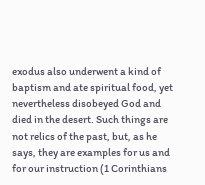exodus also underwent a kind of baptism and ate spiritual food, yet nevertheless disobeyed God and died in the desert. Such things are not relics of the past, but, as he says, they are examples for us and for our instruction (1 Corinthians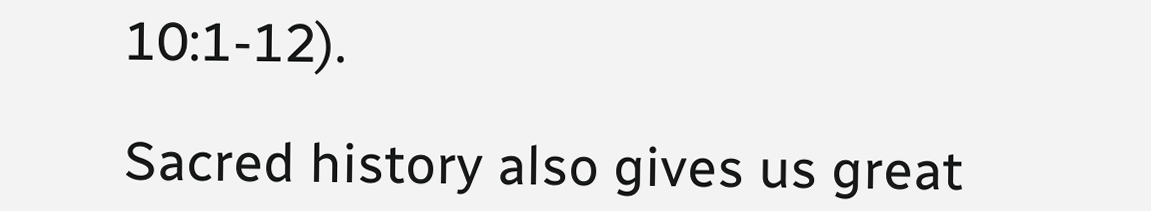10:1-12).

Sacred history also gives us great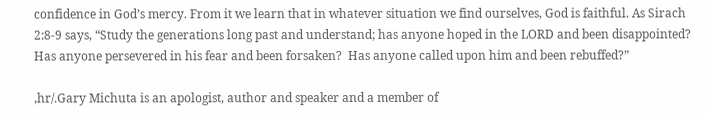confidence in God’s mercy. From it we learn that in whatever situation we find ourselves, God is faithful. As Sirach 2:8-9 says, “Study the generations long past and understand; has anyone hoped in the LORD and been disappointed? Has anyone persevered in his fear and been forsaken?  Has anyone called upon him and been rebuffed?”

,hr/.Gary Michuta is an apologist, author and speaker and a member of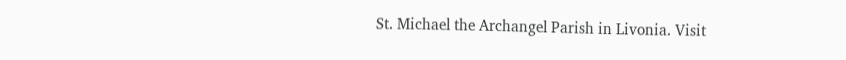St. Michael the Archangel Parish in Livonia. Visit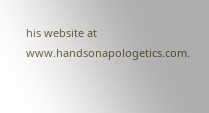his website at www.handsonapologetics.com.